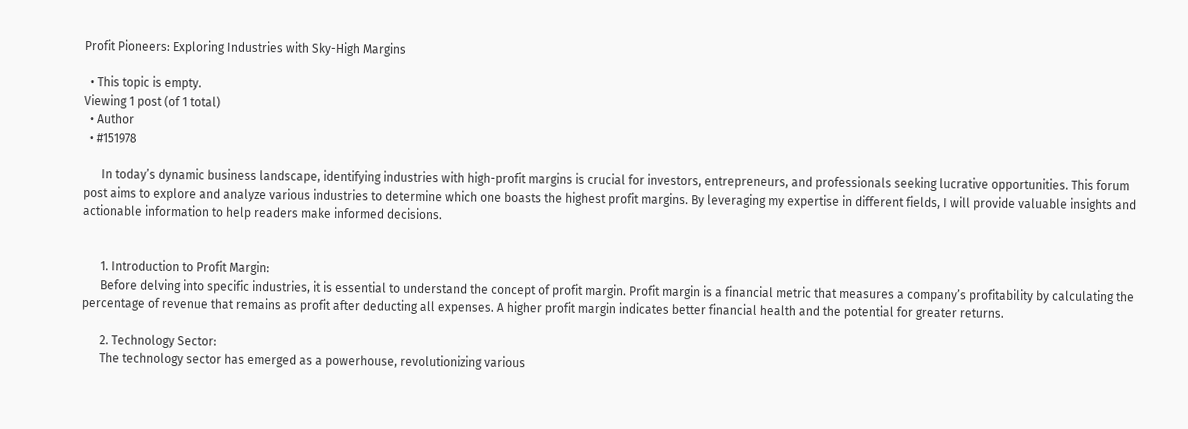Profit Pioneers: Exploring Industries with Sky-High Margins

  • This topic is empty.
Viewing 1 post (of 1 total)
  • Author
  • #151978

      In today’s dynamic business landscape, identifying industries with high-profit margins is crucial for investors, entrepreneurs, and professionals seeking lucrative opportunities. This forum post aims to explore and analyze various industries to determine which one boasts the highest profit margins. By leveraging my expertise in different fields, I will provide valuable insights and actionable information to help readers make informed decisions.


      1. Introduction to Profit Margin:
      Before delving into specific industries, it is essential to understand the concept of profit margin. Profit margin is a financial metric that measures a company’s profitability by calculating the percentage of revenue that remains as profit after deducting all expenses. A higher profit margin indicates better financial health and the potential for greater returns.

      2. Technology Sector:
      The technology sector has emerged as a powerhouse, revolutionizing various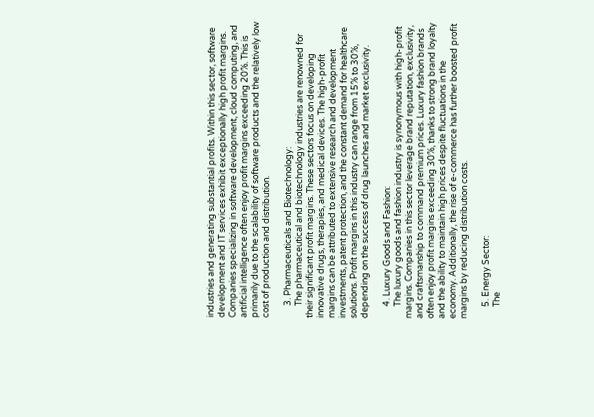industries and generating substantial profits. Within this sector, software development and IT services exhibit exceptionally high profit margins. Companies specializing in software development, cloud computing, and artificial intelligence often enjoy profit margins exceeding 20%. This is primarily due to the scalability of software products and the relatively low cost of production and distribution.

      3. Pharmaceuticals and Biotechnology:
      The pharmaceutical and biotechnology industries are renowned for their significant profit margins. These sectors focus on developing innovative drugs, therapies, and medical devices. The high-profit margins can be attributed to extensive research and development investments, patent protection, and the constant demand for healthcare solutions. Profit margins in this industry can range from 15% to 30%, depending on the success of drug launches and market exclusivity.

      4. Luxury Goods and Fashion:
      The luxury goods and fashion industry is synonymous with high-profit margins. Companies in this sector leverage brand reputation, exclusivity, and craftsmanship to command premium prices. Luxury fashion brands often enjoy profit margins exceeding 30%, thanks to strong brand loyalty and the ability to maintain high prices despite fluctuations in the economy. Additionally, the rise of e-commerce has further boosted profit margins by reducing distribution costs.

      5. Energy Sector:
      The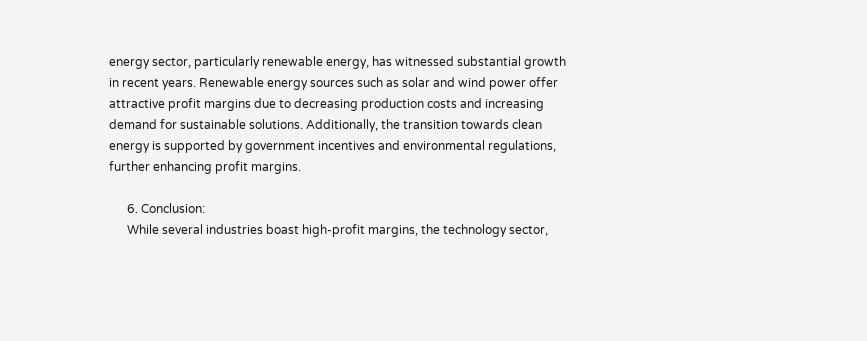energy sector, particularly renewable energy, has witnessed substantial growth in recent years. Renewable energy sources such as solar and wind power offer attractive profit margins due to decreasing production costs and increasing demand for sustainable solutions. Additionally, the transition towards clean energy is supported by government incentives and environmental regulations, further enhancing profit margins.

      6. Conclusion:
      While several industries boast high-profit margins, the technology sector,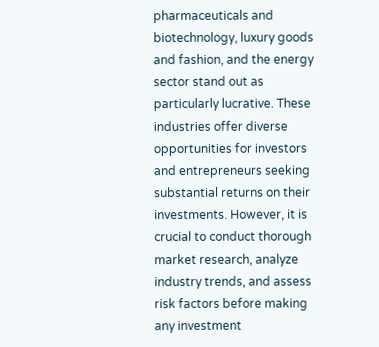pharmaceuticals and biotechnology, luxury goods and fashion, and the energy sector stand out as particularly lucrative. These industries offer diverse opportunities for investors and entrepreneurs seeking substantial returns on their investments. However, it is crucial to conduct thorough market research, analyze industry trends, and assess risk factors before making any investment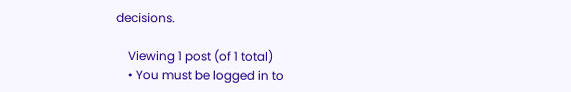decisions.

    Viewing 1 post (of 1 total)
    • You must be logged in to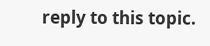reply to this topic.